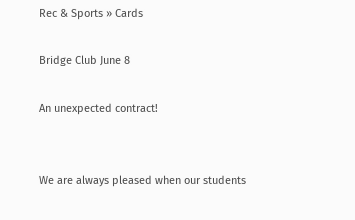Rec & Sports » Cards

Bridge Club June 8

An unexpected contract!


We are always pleased when our students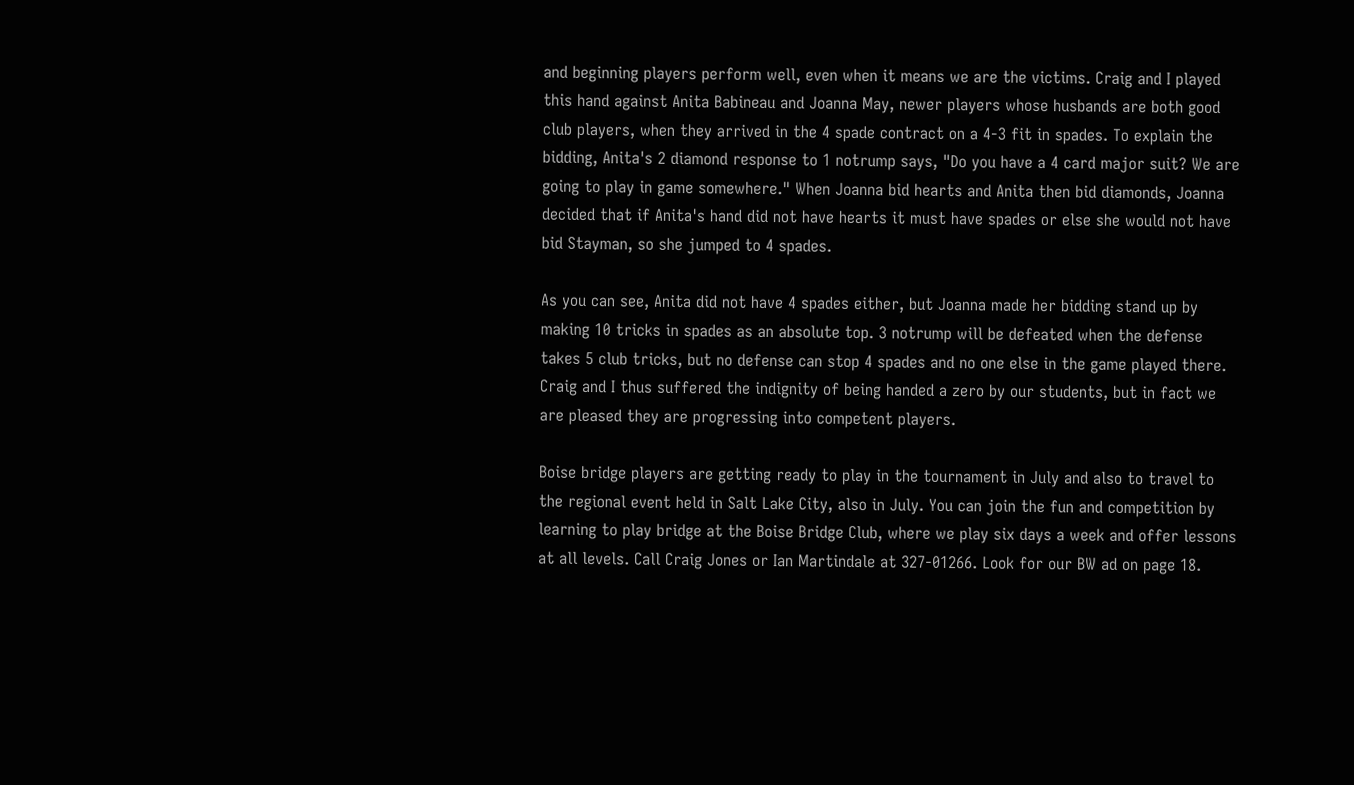and beginning players perform well, even when it means we are the victims. Craig and I played this hand against Anita Babineau and Joanna May, newer players whose husbands are both good club players, when they arrived in the 4 spade contract on a 4-3 fit in spades. To explain the bidding, Anita's 2 diamond response to 1 notrump says, "Do you have a 4 card major suit? We are going to play in game somewhere." When Joanna bid hearts and Anita then bid diamonds, Joanna decided that if Anita's hand did not have hearts it must have spades or else she would not have bid Stayman, so she jumped to 4 spades.

As you can see, Anita did not have 4 spades either, but Joanna made her bidding stand up by making 10 tricks in spades as an absolute top. 3 notrump will be defeated when the defense takes 5 club tricks, but no defense can stop 4 spades and no one else in the game played there. Craig and I thus suffered the indignity of being handed a zero by our students, but in fact we are pleased they are progressing into competent players.

Boise bridge players are getting ready to play in the tournament in July and also to travel to the regional event held in Salt Lake City, also in July. You can join the fun and competition by learning to play bridge at the Boise Bridge Club, where we play six days a week and offer lessons at all levels. Call Craig Jones or Ian Martindale at 327-01266. Look for our BW ad on page 18.